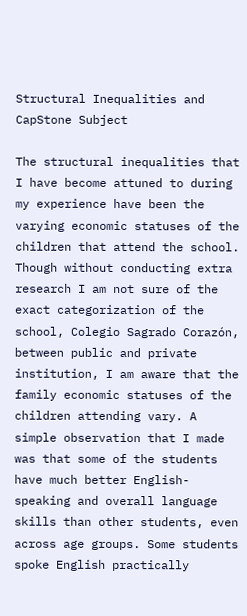Structural Inequalities and CapStone Subject

The structural inequalities that I have become attuned to during my experience have been the varying economic statuses of the children that attend the school. Though without conducting extra research I am not sure of the exact categorization of the school, Colegio Sagrado Corazón, between public and private institution, I am aware that the family economic statuses of the children attending vary. A simple observation that I made was that some of the students have much better English-speaking and overall language skills than other students, even across age groups. Some students spoke English practically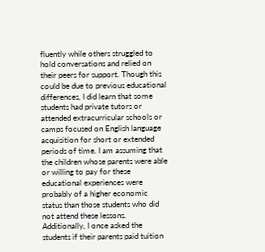fluently while others struggled to hold conversations and relied on their peers for support. Though this could be due to previous educational differences, I did learn that some students had private tutors or attended extracurricular schools or camps focused on English language acquisition for short or extended periods of time. I am assuming that the children whose parents were able or willing to pay for these educational experiences were probably of a higher economic status than those students who did not attend these lessons. Additionally, I once asked the students if their parents paid tuition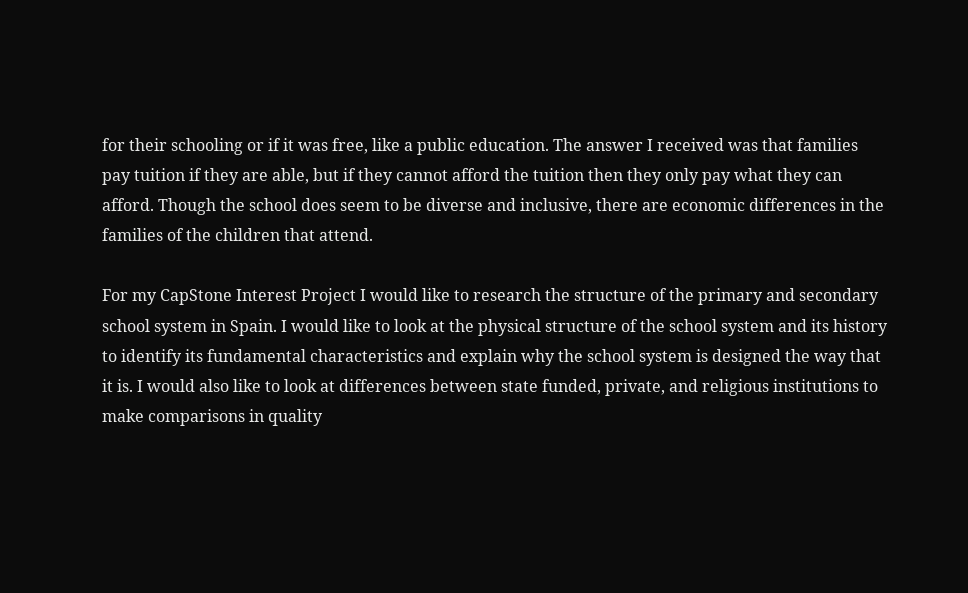for their schooling or if it was free, like a public education. The answer I received was that families pay tuition if they are able, but if they cannot afford the tuition then they only pay what they can afford. Though the school does seem to be diverse and inclusive, there are economic differences in the families of the children that attend.

For my CapStone Interest Project I would like to research the structure of the primary and secondary school system in Spain. I would like to look at the physical structure of the school system and its history to identify its fundamental characteristics and explain why the school system is designed the way that it is. I would also like to look at differences between state funded, private, and religious institutions to make comparisons in quality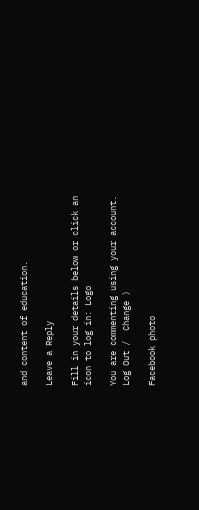and content of education.

Leave a Reply

Fill in your details below or click an icon to log in: Logo

You are commenting using your account. Log Out /  Change )

Facebook photo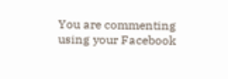You are commenting using your Facebook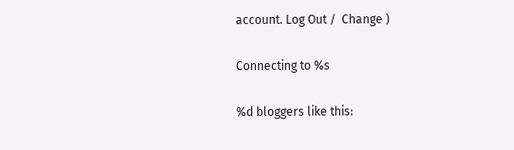account. Log Out /  Change )

Connecting to %s

%d bloggers like this: